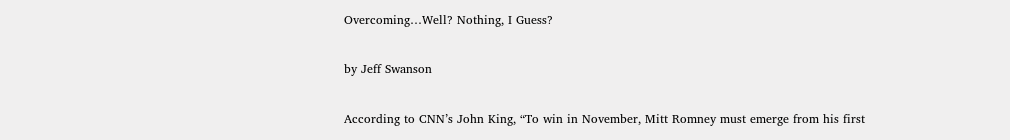Overcoming…Well? Nothing, I Guess?

by Jeff Swanson

According to CNN’s John King, “To win in November, Mitt Romney must emerge from his first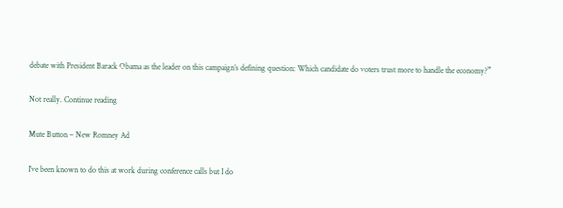debate with President Barack Obama as the leader on this campaign’s defining question: Which candidate do voters trust more to handle the economy?”

Not really. Continue reading

Mute Button – New Romney Ad

I’ve been known to do this at work during conference calls but I do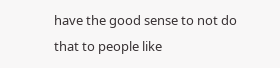have the good sense to not do that to people like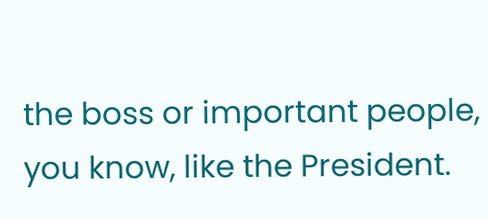the boss or important people, you know, like the President.